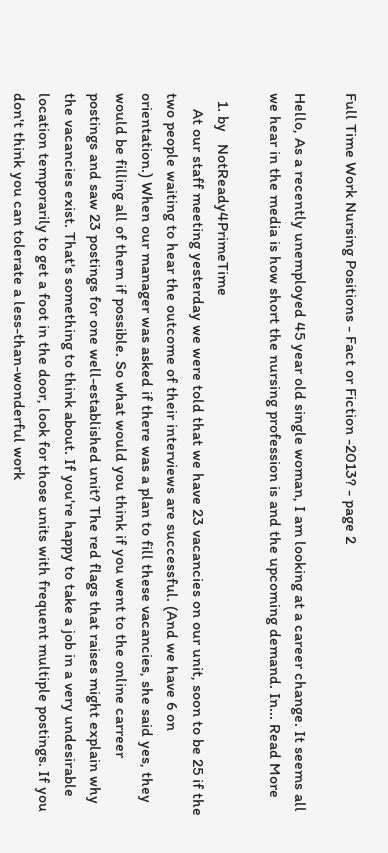Full Time Work Nursing Positions - Fact or Fiction -2013? - page 2

Hello, As a recently unemployed 45 year old single woman, I am looking at a career change. It seems all we hear in the media is how short the nursing profession is and the upcoming demand. In... Read More

  1. by   NotReady4PrimeTime
    At our staff meeting yesterday we were told that we have 23 vacancies on our unit, soon to be 25 if the two people waiting to hear the outcome of their interviews are successful. (And we have 6 on orientation.) When our manager was asked if there was a plan to fill these vacancies, she said yes, they would be filling all of them if possible. So what would you think if you went to the online carreer postings and saw 23 postings for one well-established unit? The red flags that raises might explain why the vacancies exist. That's something to think about. If you're happy to take a job in a very undesirable location temporarily to get a foot in the door, look for those units with frequent multiple postings. If you don't think you can tolerate a less-than-wonderful work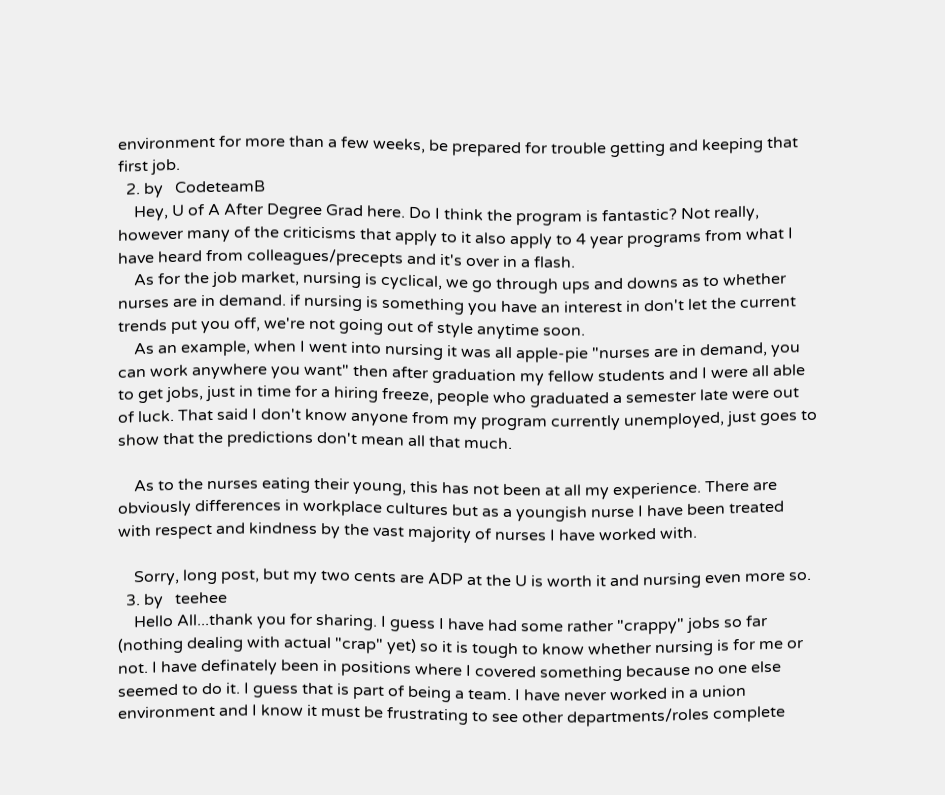environment for more than a few weeks, be prepared for trouble getting and keeping that first job.
  2. by   CodeteamB
    Hey, U of A After Degree Grad here. Do I think the program is fantastic? Not really, however many of the criticisms that apply to it also apply to 4 year programs from what I have heard from colleagues/precepts and it's over in a flash.
    As for the job market, nursing is cyclical, we go through ups and downs as to whether nurses are in demand. if nursing is something you have an interest in don't let the current trends put you off, we're not going out of style anytime soon.
    As an example, when I went into nursing it was all apple-pie "nurses are in demand, you can work anywhere you want" then after graduation my fellow students and I were all able to get jobs, just in time for a hiring freeze, people who graduated a semester late were out of luck. That said I don't know anyone from my program currently unemployed, just goes to show that the predictions don't mean all that much.

    As to the nurses eating their young, this has not been at all my experience. There are obviously differences in workplace cultures but as a youngish nurse I have been treated with respect and kindness by the vast majority of nurses I have worked with.

    Sorry, long post, but my two cents are ADP at the U is worth it and nursing even more so.
  3. by   teehee
    Hello All...thank you for sharing. I guess I have had some rather "crappy" jobs so far (nothing dealing with actual "crap" yet) so it is tough to know whether nursing is for me or not. I have definately been in positions where I covered something because no one else seemed to do it. I guess that is part of being a team. I have never worked in a union environment and I know it must be frustrating to see other departments/roles complete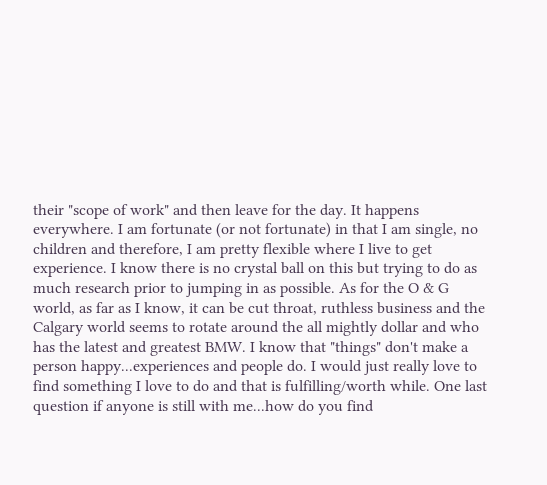their "scope of work" and then leave for the day. It happens everywhere. I am fortunate (or not fortunate) in that I am single, no children and therefore, I am pretty flexible where I live to get experience. I know there is no crystal ball on this but trying to do as much research prior to jumping in as possible. As for the O & G world, as far as I know, it can be cut throat, ruthless business and the Calgary world seems to rotate around the all mightly dollar and who has the latest and greatest BMW. I know that "things" don't make a person happy...experiences and people do. I would just really love to find something I love to do and that is fulfilling/worth while. One last question if anyone is still with me...how do you find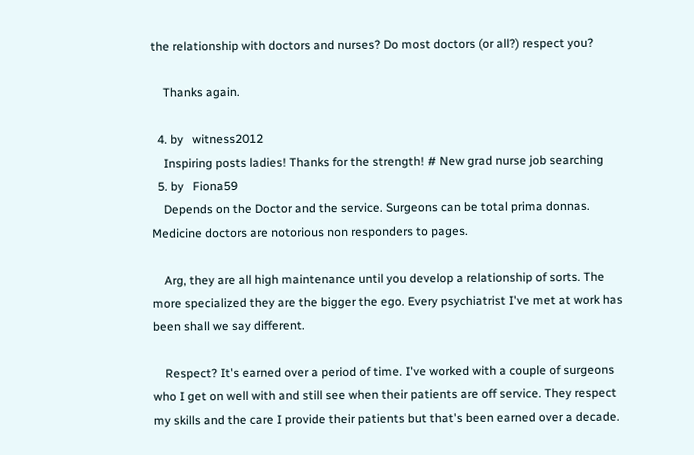the relationship with doctors and nurses? Do most doctors (or all?) respect you?

    Thanks again.

  4. by   witness2012
    Inspiring posts ladies! Thanks for the strength! # New grad nurse job searching
  5. by   Fiona59
    Depends on the Doctor and the service. Surgeons can be total prima donnas. Medicine doctors are notorious non responders to pages.

    Arg, they are all high maintenance until you develop a relationship of sorts. The more specialized they are the bigger the ego. Every psychiatrist I've met at work has been shall we say different.

    Respect? It's earned over a period of time. I've worked with a couple of surgeons who I get on well with and still see when their patients are off service. They respect my skills and the care I provide their patients but that's been earned over a decade.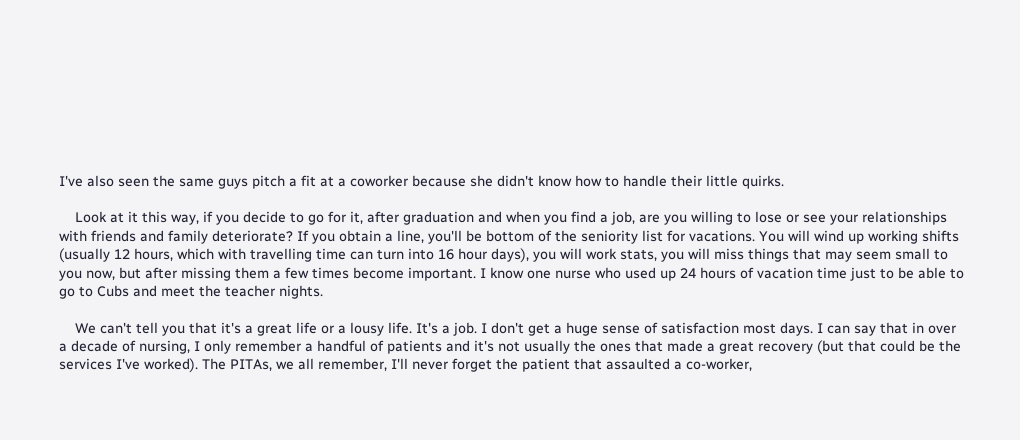I've also seen the same guys pitch a fit at a coworker because she didn't know how to handle their little quirks.

    Look at it this way, if you decide to go for it, after graduation and when you find a job, are you willing to lose or see your relationships with friends and family deteriorate? If you obtain a line, you'll be bottom of the seniority list for vacations. You will wind up working shifts (usually 12 hours, which with travelling time can turn into 16 hour days), you will work stats, you will miss things that may seem small to you now, but after missing them a few times become important. I know one nurse who used up 24 hours of vacation time just to be able to go to Cubs and meet the teacher nights.

    We can't tell you that it's a great life or a lousy life. It's a job. I don't get a huge sense of satisfaction most days. I can say that in over a decade of nursing, I only remember a handful of patients and it's not usually the ones that made a great recovery (but that could be the services I've worked). The PITAs, we all remember, I'll never forget the patient that assaulted a co-worker,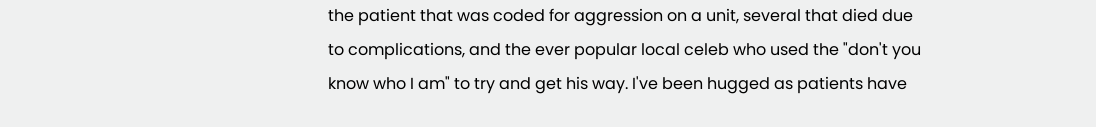the patient that was coded for aggression on a unit, several that died due to complications, and the ever popular local celeb who used the "don't you know who I am" to try and get his way. I've been hugged as patients have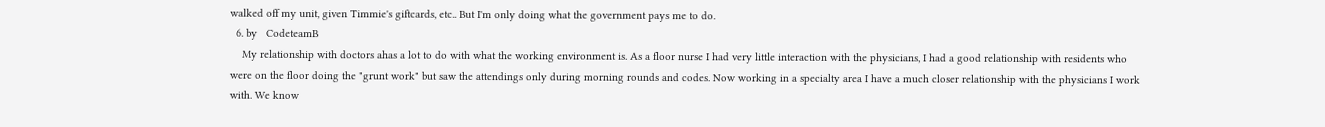walked off my unit, given Timmie's giftcards, etc.. But I'm only doing what the government pays me to do.
  6. by   CodeteamB
    My relationship with doctors ahas a lot to do with what the working environment is. As a floor nurse I had very little interaction with the physicians, I had a good relationship with residents who were on the floor doing the "grunt work" but saw the attendings only during morning rounds and codes. Now working in a specialty area I have a much closer relationship with the physicians I work with. We know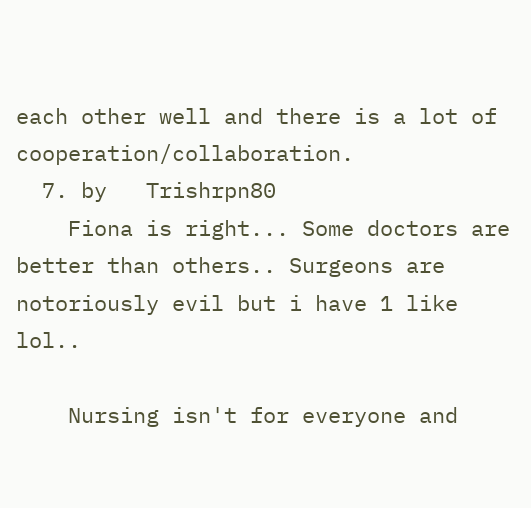each other well and there is a lot of cooperation/collaboration.
  7. by   Trishrpn80
    Fiona is right... Some doctors are better than others.. Surgeons are notoriously evil but i have 1 like lol..

    Nursing isn't for everyone and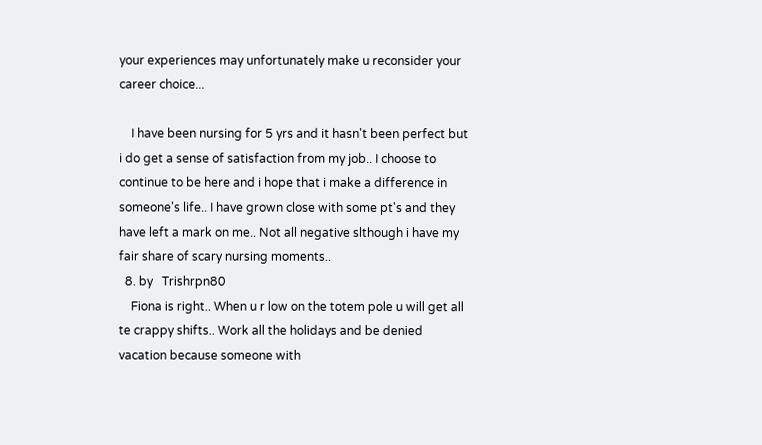your experiences may unfortunately make u reconsider your career choice...

    I have been nursing for 5 yrs and it hasn't been perfect but i do get a sense of satisfaction from my job.. I choose to continue to be here and i hope that i make a difference in someone's life.. I have grown close with some pt's and they have left a mark on me.. Not all negative slthough i have my fair share of scary nursing moments..
  8. by   Trishrpn80
    Fiona is right.. When u r low on the totem pole u will get all te crappy shifts.. Work all the holidays and be denied vacation because someone with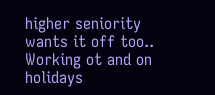higher seniority wants it off too.. Working ot and on holidays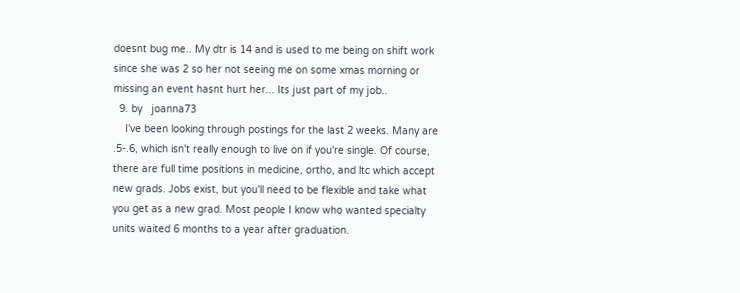doesnt bug me.. My dtr is 14 and is used to me being on shift work since she was 2 so her not seeing me on some xmas morning or missing an event hasnt hurt her... Its just part of my job..
  9. by   joanna73
    I've been looking through postings for the last 2 weeks. Many are .5-.6, which isn't really enough to live on if you're single. Of course, there are full time positions in medicine, ortho, and ltc which accept new grads. Jobs exist, but you'll need to be flexible and take what you get as a new grad. Most people I know who wanted specialty units waited 6 months to a year after graduation.